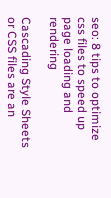seo: 8 tips to optimize css files to speed up page loading and rendering

Cascading Style Sheets or CSS files are an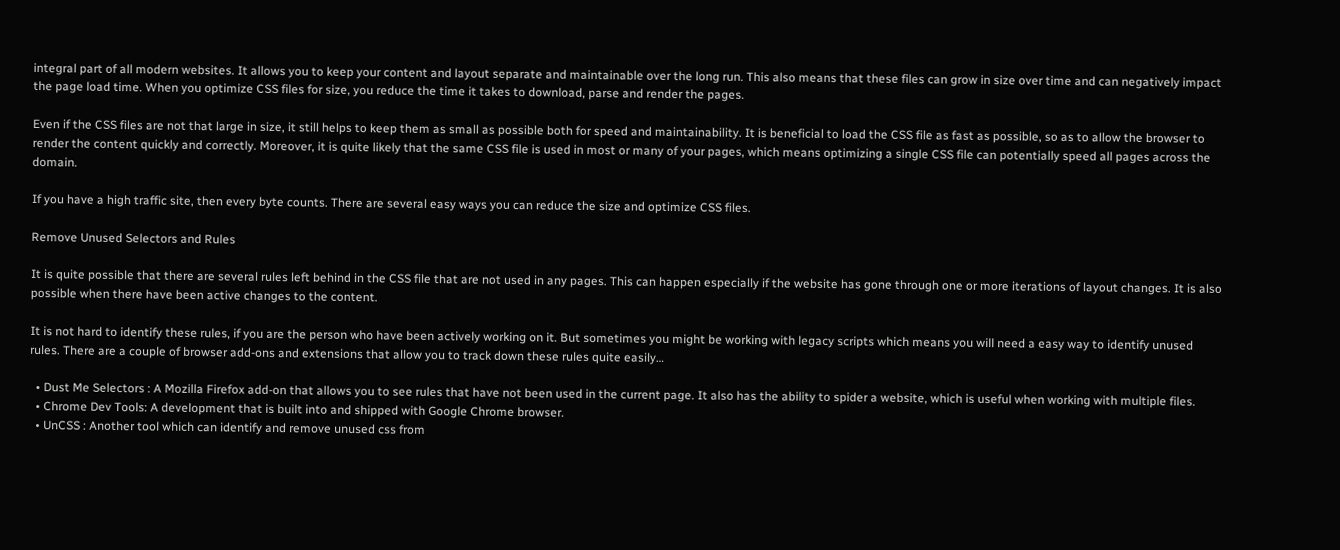integral part of all modern websites. It allows you to keep your content and layout separate and maintainable over the long run. This also means that these files can grow in size over time and can negatively impact the page load time. When you optimize CSS files for size, you reduce the time it takes to download, parse and render the pages.

Even if the CSS files are not that large in size, it still helps to keep them as small as possible both for speed and maintainability. It is beneficial to load the CSS file as fast as possible, so as to allow the browser to render the content quickly and correctly. Moreover, it is quite likely that the same CSS file is used in most or many of your pages, which means optimizing a single CSS file can potentially speed all pages across the domain.

If you have a high traffic site, then every byte counts. There are several easy ways you can reduce the size and optimize CSS files.

Remove Unused Selectors and Rules

It is quite possible that there are several rules left behind in the CSS file that are not used in any pages. This can happen especially if the website has gone through one or more iterations of layout changes. It is also possible when there have been active changes to the content.

It is not hard to identify these rules, if you are the person who have been actively working on it. But sometimes you might be working with legacy scripts which means you will need a easy way to identify unused rules. There are a couple of browser add-ons and extensions that allow you to track down these rules quite easily…

  • Dust Me Selectors : A Mozilla Firefox add-on that allows you to see rules that have not been used in the current page. It also has the ability to spider a website, which is useful when working with multiple files.
  • Chrome Dev Tools: A development that is built into and shipped with Google Chrome browser.
  • UnCSS : Another tool which can identify and remove unused css from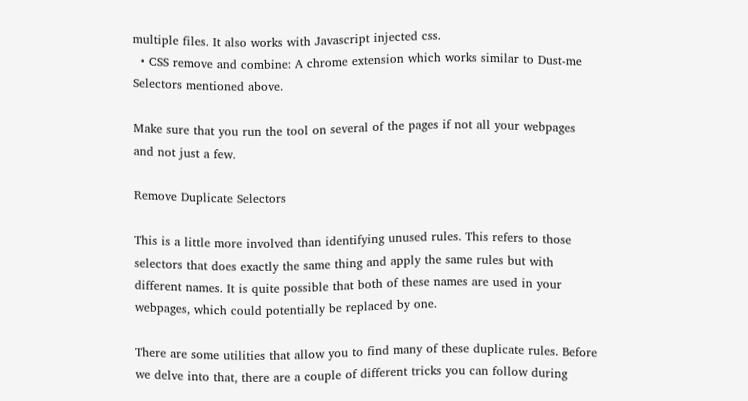multiple files. It also works with Javascript injected css.
  • CSS remove and combine: A chrome extension which works similar to Dust-me Selectors mentioned above.

Make sure that you run the tool on several of the pages if not all your webpages and not just a few.

Remove Duplicate Selectors

This is a little more involved than identifying unused rules. This refers to those selectors that does exactly the same thing and apply the same rules but with different names. It is quite possible that both of these names are used in your webpages, which could potentially be replaced by one.

There are some utilities that allow you to find many of these duplicate rules. Before we delve into that, there are a couple of different tricks you can follow during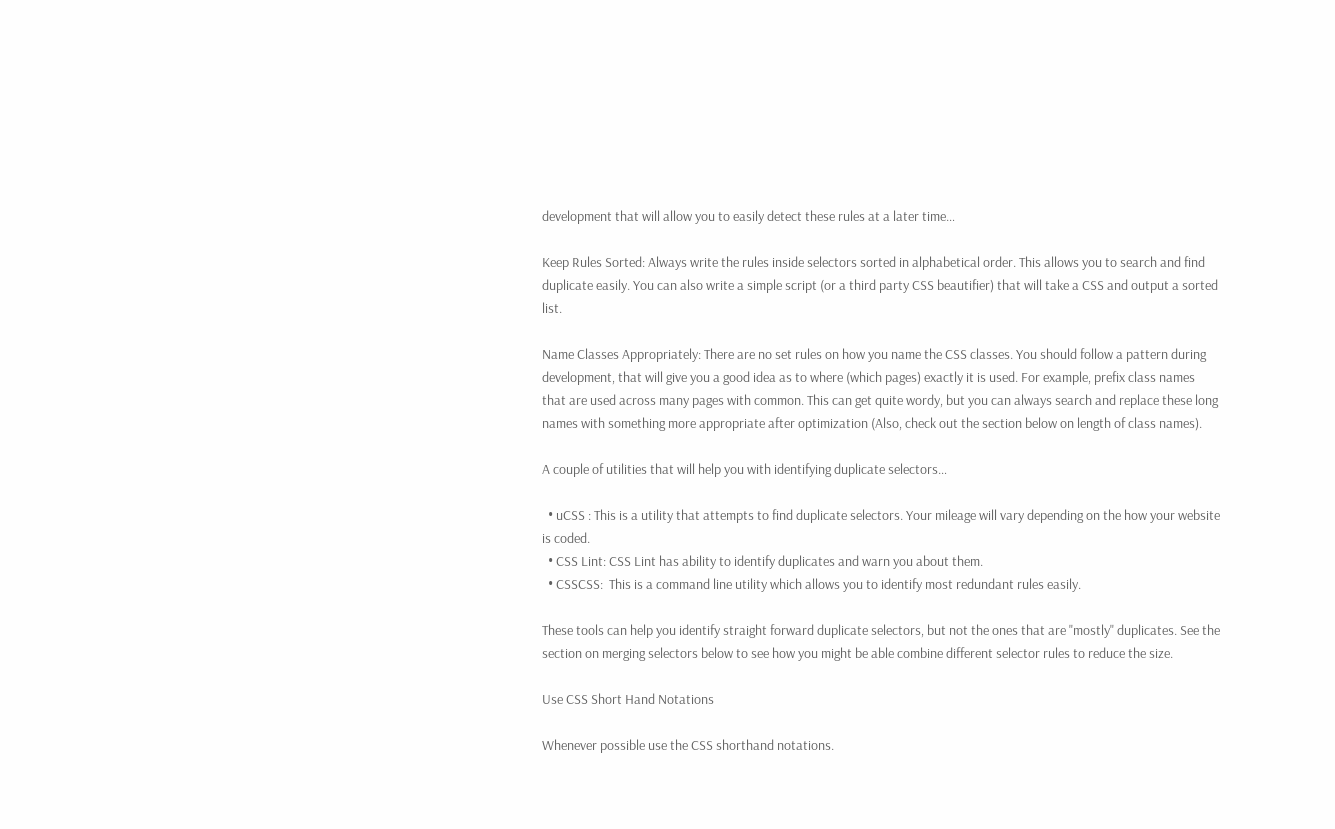development that will allow you to easily detect these rules at a later time…

Keep Rules Sorted: Always write the rules inside selectors sorted in alphabetical order. This allows you to search and find duplicate easily. You can also write a simple script (or a third party CSS beautifier) that will take a CSS and output a sorted list.

Name Classes Appropriately: There are no set rules on how you name the CSS classes. You should follow a pattern during development, that will give you a good idea as to where (which pages) exactly it is used. For example, prefix class names that are used across many pages with common. This can get quite wordy, but you can always search and replace these long names with something more appropriate after optimization (Also, check out the section below on length of class names).

A couple of utilities that will help you with identifying duplicate selectors…

  • uCSS : This is a utility that attempts to find duplicate selectors. Your mileage will vary depending on the how your website is coded.
  • CSS Lint: CSS Lint has ability to identify duplicates and warn you about them.
  • CSSCSS:  This is a command line utility which allows you to identify most redundant rules easily.

These tools can help you identify straight forward duplicate selectors, but not the ones that are "mostly" duplicates. See the section on merging selectors below to see how you might be able combine different selector rules to reduce the size.

Use CSS Short Hand Notations

Whenever possible use the CSS shorthand notations.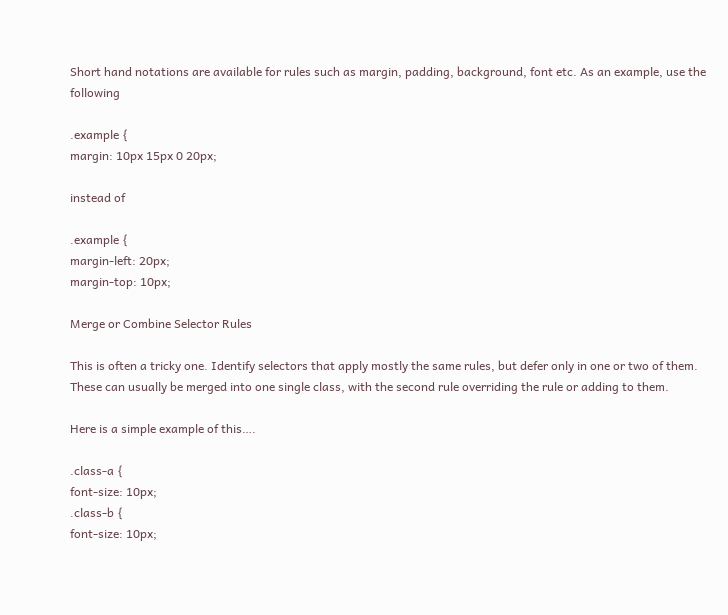Short hand notations are available for rules such as margin, padding, background, font etc. As an example, use the following

.example {
margin: 10px 15px 0 20px;

instead of

.example {
margin-left: 20px;
margin-top: 10px;

Merge or Combine Selector Rules

This is often a tricky one. Identify selectors that apply mostly the same rules, but defer only in one or two of them. These can usually be merged into one single class, with the second rule overriding the rule or adding to them.

Here is a simple example of this….

.class-a {
font-size: 10px;
.class-b {
font-size: 10px;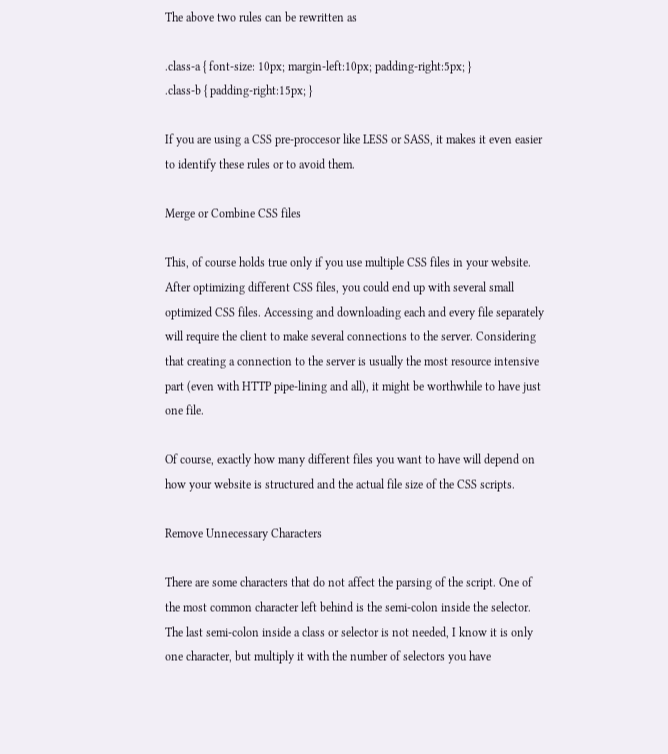The above two rules can be rewritten as

.class-a { font-size: 10px; margin-left:10px; padding-right:5px; }
.class-b { padding-right:15px; }

If you are using a CSS pre-proccesor like LESS or SASS, it makes it even easier to identify these rules or to avoid them.

Merge or Combine CSS files

This, of course holds true only if you use multiple CSS files in your website. After optimizing different CSS files, you could end up with several small optimized CSS files. Accessing and downloading each and every file separately will require the client to make several connections to the server. Considering that creating a connection to the server is usually the most resource intensive part (even with HTTP pipe-lining and all), it might be worthwhile to have just one file.

Of course, exactly how many different files you want to have will depend on how your website is structured and the actual file size of the CSS scripts.

Remove Unnecessary Characters

There are some characters that do not affect the parsing of the script. One of the most common character left behind is the semi-colon inside the selector. The last semi-colon inside a class or selector is not needed, I know it is only one character, but multiply it with the number of selectors you have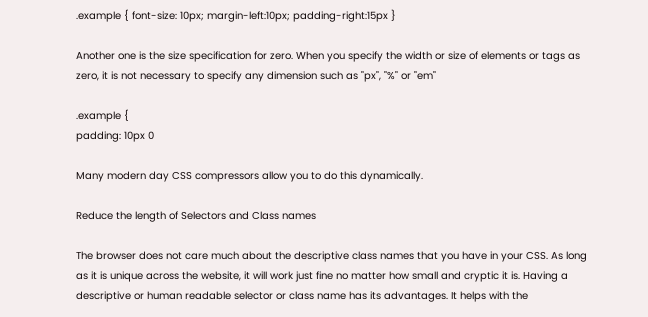.example { font-size: 10px; margin-left:10px; padding-right:15px }

Another one is the size specification for zero. When you specify the width or size of elements or tags as zero, it is not necessary to specify any dimension such as "px", "%" or "em"

.example {
padding: 10px 0

Many modern day CSS compressors allow you to do this dynamically.

Reduce the length of Selectors and Class names

The browser does not care much about the descriptive class names that you have in your CSS. As long as it is unique across the website, it will work just fine no matter how small and cryptic it is. Having a descriptive or human readable selector or class name has its advantages. It helps with the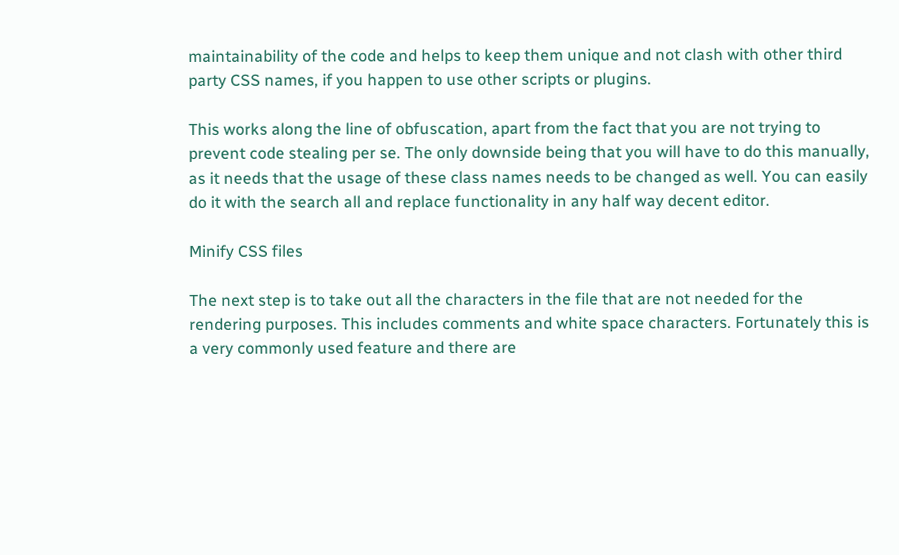maintainability of the code and helps to keep them unique and not clash with other third party CSS names, if you happen to use other scripts or plugins.

This works along the line of obfuscation, apart from the fact that you are not trying to prevent code stealing per se. The only downside being that you will have to do this manually, as it needs that the usage of these class names needs to be changed as well. You can easily do it with the search all and replace functionality in any half way decent editor.

Minify CSS files

The next step is to take out all the characters in the file that are not needed for the rendering purposes. This includes comments and white space characters. Fortunately this is a very commonly used feature and there are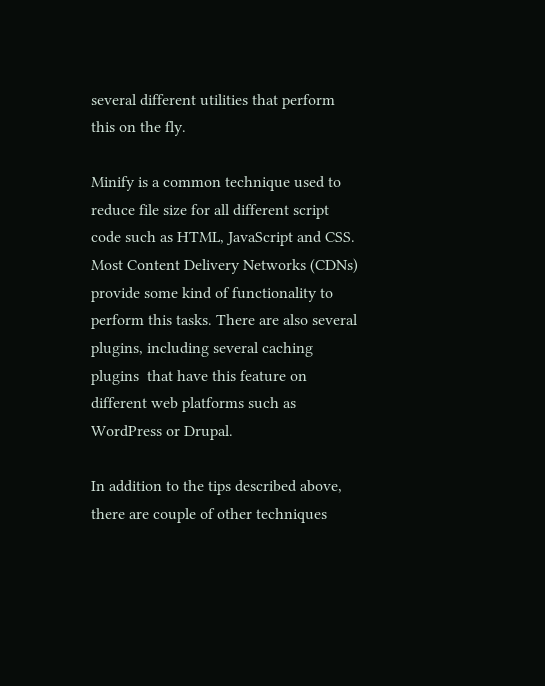several different utilities that perform this on the fly.

Minify is a common technique used to reduce file size for all different script code such as HTML, JavaScript and CSS. Most Content Delivery Networks (CDNs) provide some kind of functionality to perform this tasks. There are also several plugins, including several caching plugins  that have this feature on different web platforms such as WordPress or Drupal.

In addition to the tips described above, there are couple of other techniques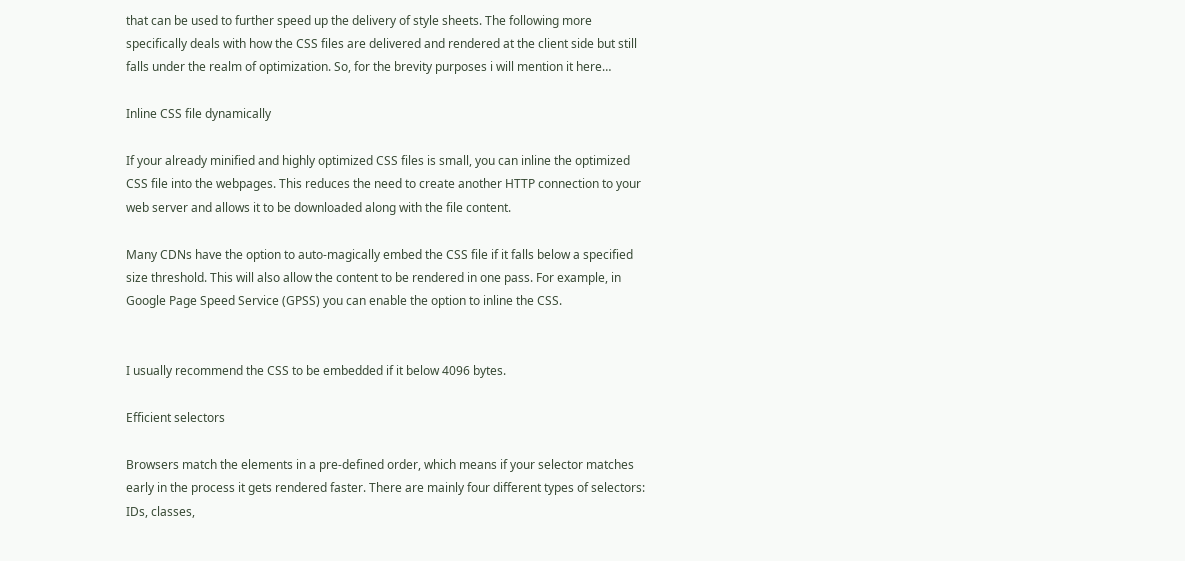that can be used to further speed up the delivery of style sheets. The following more specifically deals with how the CSS files are delivered and rendered at the client side but still falls under the realm of optimization. So, for the brevity purposes i will mention it here…

Inline CSS file dynamically

If your already minified and highly optimized CSS files is small, you can inline the optimized CSS file into the webpages. This reduces the need to create another HTTP connection to your web server and allows it to be downloaded along with the file content.

Many CDNs have the option to auto-magically embed the CSS file if it falls below a specified size threshold. This will also allow the content to be rendered in one pass. For example, in Google Page Speed Service (GPSS) you can enable the option to inline the CSS.


I usually recommend the CSS to be embedded if it below 4096 bytes.

Efficient selectors

Browsers match the elements in a pre-defined order, which means if your selector matches early in the process it gets rendered faster. There are mainly four different types of selectors: IDs, classes,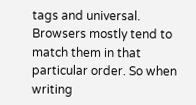tags and universal. Browsers mostly tend to match them in that particular order. So when writing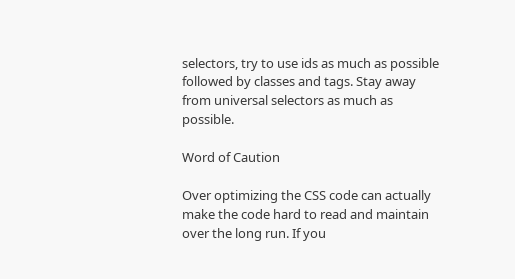selectors, try to use ids as much as possible followed by classes and tags. Stay away from universal selectors as much as possible.

Word of Caution

Over optimizing the CSS code can actually make the code hard to read and maintain over the long run. If you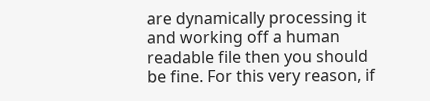are dynamically processing it and working off a human readable file then you should be fine. For this very reason, if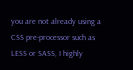you are not already using a CSS pre-processor such as LESS or SASS, I highly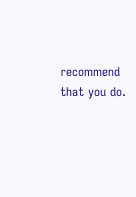recommend that you do.